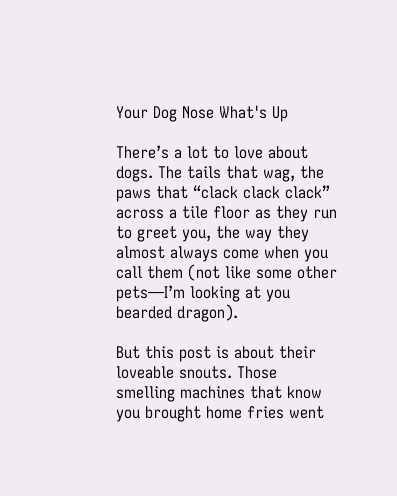Your Dog Nose What's Up

There’s a lot to love about dogs. The tails that wag, the paws that “clack clack clack” across a tile floor as they run to greet you, the way they almost always come when you call them (not like some other pets—I’m looking at you bearded dragon).

But this post is about their loveable snouts. Those smelling machines that know you brought home fries went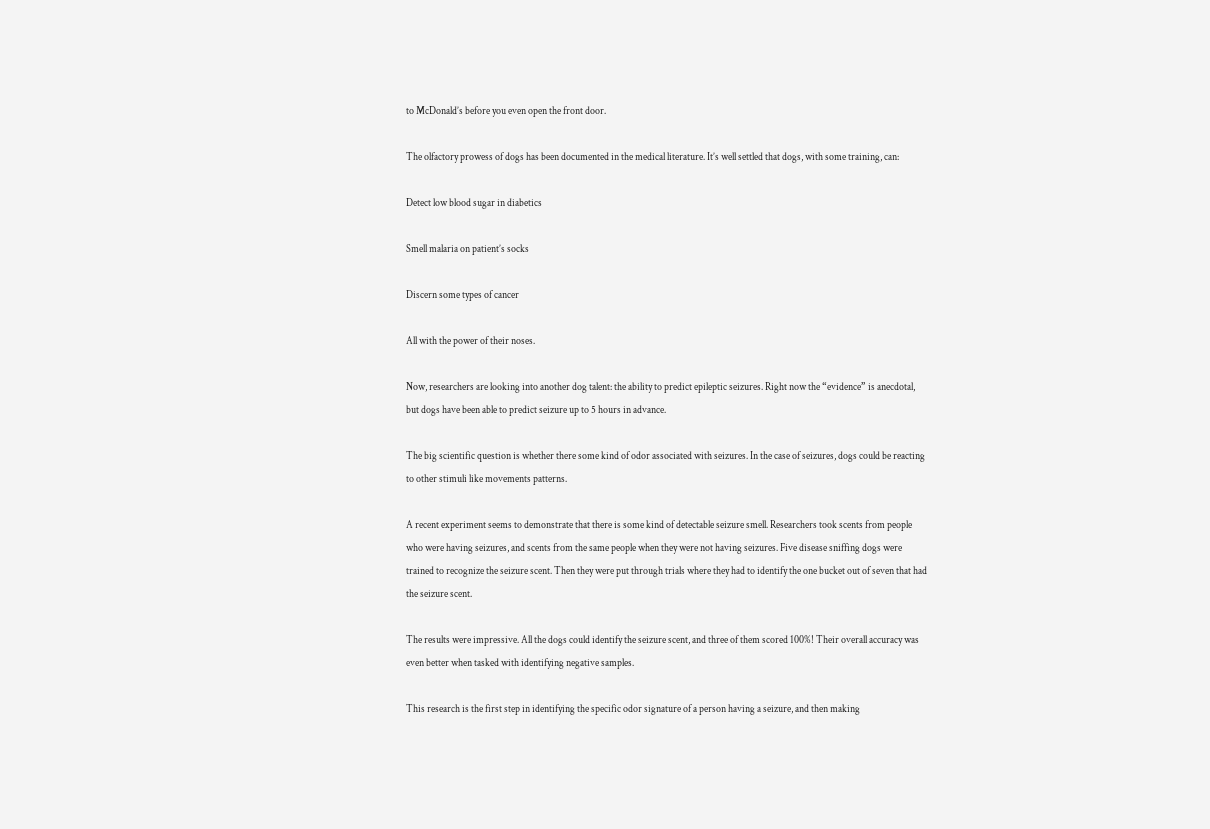to McDonald’s before you even open the front door.

The olfactory prowess of dogs has been documented in the medical literature. It’s well settled that dogs, with some training, can:

Detect low blood sugar in diabetics

Smell malaria on patient’s socks

Discern some types of cancer

All with the power of their noses.

Now, researchers are looking into another dog talent: the ability to predict epileptic seizures. Right now the “evidence” is anecdotal, but dogs have been able to predict seizure up to 5 hours in advance.

The big scientific question is whether there some kind of odor associated with seizures. In the case of seizures, dogs could be reacting to other stimuli like movements patterns.

A recent experiment seems to demonstrate that there is some kind of detectable seizure smell. Researchers took scents from people who were having seizures, and scents from the same people when they were not having seizures. Five disease sniffing dogs were trained to recognize the seizure scent. Then they were put through trials where they had to identify the one bucket out of seven that had the seizure scent.

The results were impressive. All the dogs could identify the seizure scent, and three of them scored 100%! Their overall accuracy was even better when tasked with identifying negative samples.

This research is the first step in identifying the specific odor signature of a person having a seizure, and then making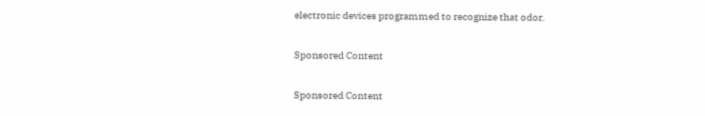electronic devices programmed to recognize that odor.

Sponsored Content

Sponsored Content